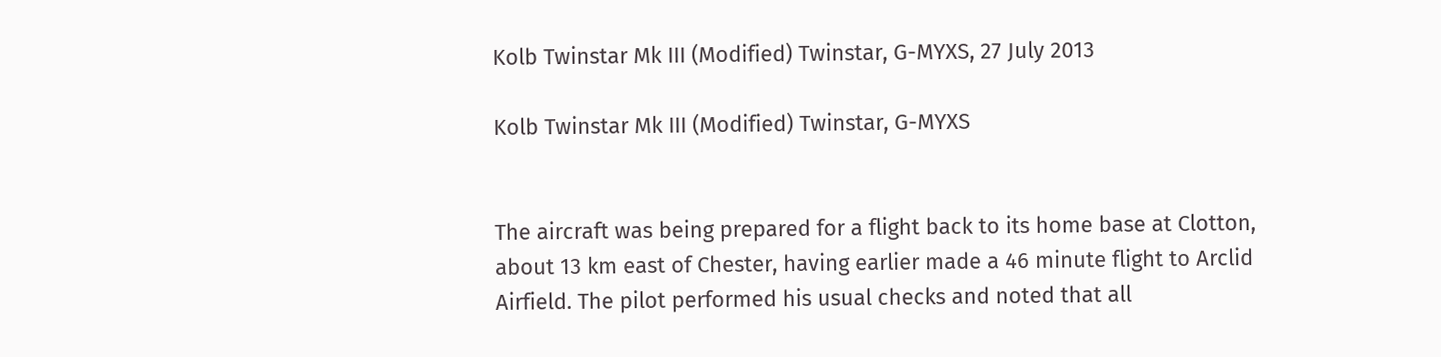Kolb Twinstar Mk III (Modified) Twinstar, G-MYXS, 27 July 2013

Kolb Twinstar Mk III (Modified) Twinstar, G-MYXS


The aircraft was being prepared for a flight back to its home base at Clotton, about 13 km east of Chester, having earlier made a 46 minute flight to Arclid Airfield. The pilot performed his usual checks and noted that all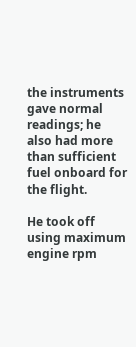the instruments gave normal readings; he also had more than sufficient fuel onboard for the flight.

He took off using maximum engine rpm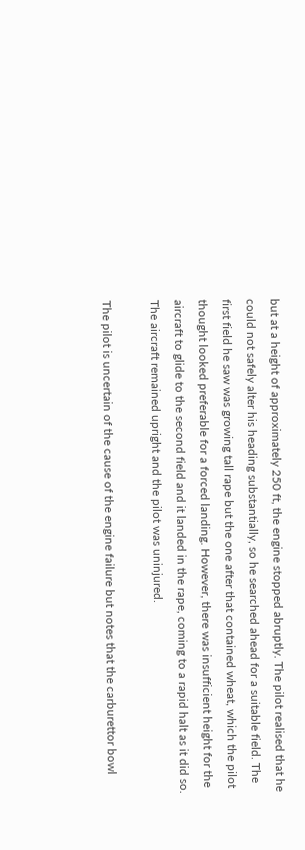but at a height of approximately 250 ft, the engine stopped abruptly. The pilot realised that he could not safely alter his heading substantially, so he searched ahead for a suitable field. The first field he saw was growing tall rape but the one after that contained wheat, which the pilot thought looked preferable for a forced landing. However, there was insufficient height for the aircraft to glide to the second field and it landed in the rape, coming to a rapid halt as it did so. The aircraft remained upright and the pilot was uninjured.

The pilot is uncertain of the cause of the engine failure but notes that the carburettor bowl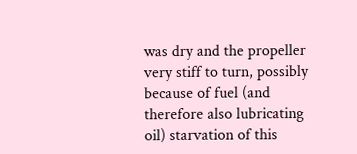was dry and the propeller very stiff to turn, possibly because of fuel (and therefore also lubricating oil) starvation of this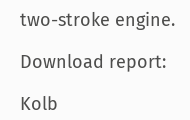two-stroke engine.

Download report:

Kolb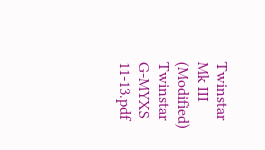Twinstar Mk III (Modified) Twinstar G-MYXS 11-13.pdf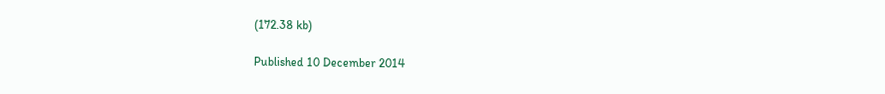(172.38 kb)

Published 10 December 2014